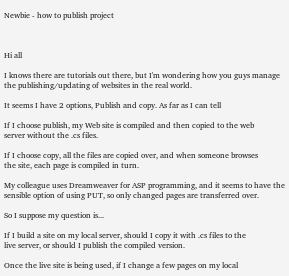Newbie - how to publish project



Hi all

I knows there are tutorials out there, but I'm wondering how you guys manage
the publishing/updating of websites in the real world.

It seems I have 2 options, Publish and copy. As far as I can tell

If I choose publish, my Web site is compiled and then copied to the web
server without the .cs files.

If I choose copy, all the files are copied over, and when someone browses
the site, each page is compiled in turn.

My colleague uses Dreamweaver for ASP programming, and it seems to have the
sensible option of using PUT, so only changed pages are transferred over.

So I suppose my question is...

If I build a site on my local server, should I copy it with .cs files to the
live server, or should I publish the compiled version.

Once the live site is being used, if I change a few pages on my local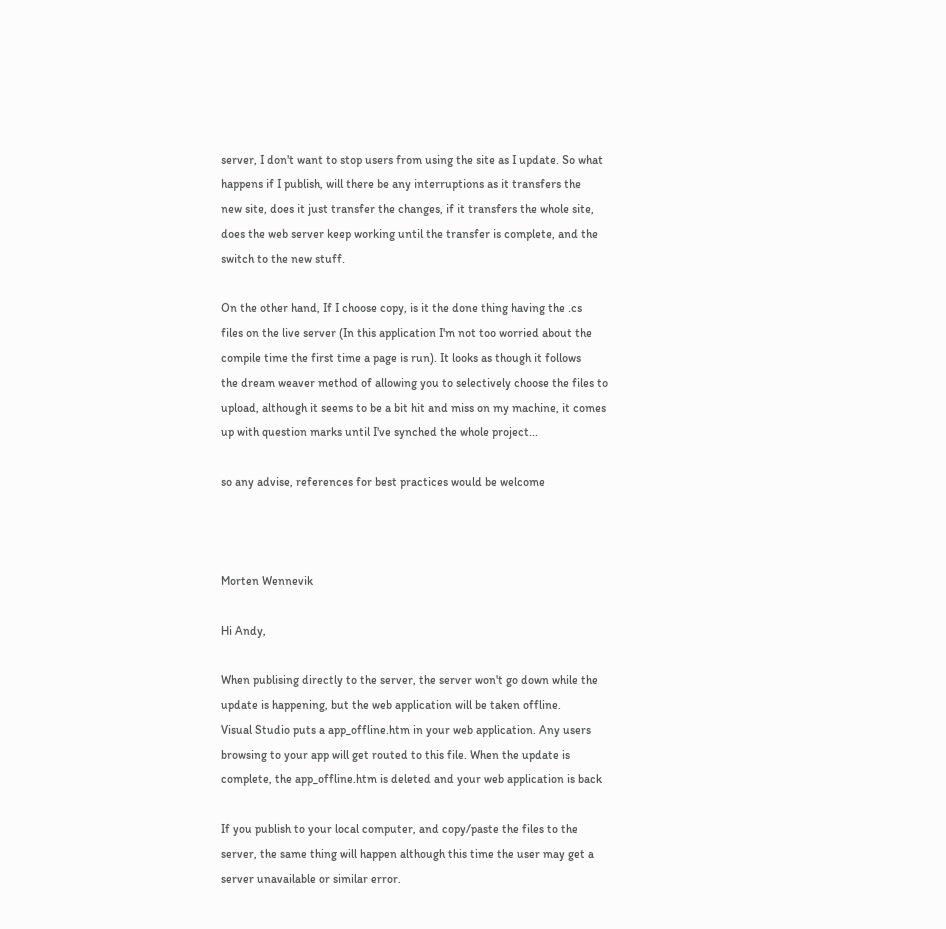server, I don't want to stop users from using the site as I update. So what
happens if I publish, will there be any interruptions as it transfers the
new site, does it just transfer the changes, if it transfers the whole site,
does the web server keep working until the transfer is complete, and the
switch to the new stuff.

On the other hand, If I choose copy, is it the done thing having the .cs
files on the live server (In this application I'm not too worried about the
compile time the first time a page is run). It looks as though it follows
the dream weaver method of allowing you to selectively choose the files to
upload, although it seems to be a bit hit and miss on my machine, it comes
up with question marks until I've synched the whole project...

so any advise, references for best practices would be welcome



Morten Wennevik

Hi Andy,

When publising directly to the server, the server won't go down while the
update is happening, but the web application will be taken offline.
Visual Studio puts a app_offline.htm in your web application. Any users
browsing to your app will get routed to this file. When the update is
complete, the app_offline.htm is deleted and your web application is back

If you publish to your local computer, and copy/paste the files to the
server, the same thing will happen although this time the user may get a
server unavailable or similar error.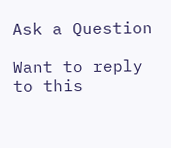Ask a Question

Want to reply to this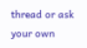thread or ask your own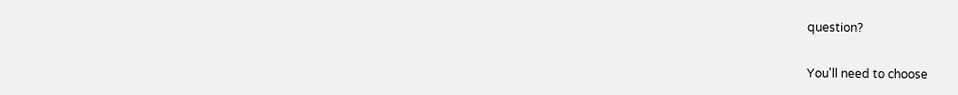question?

You'll need to choose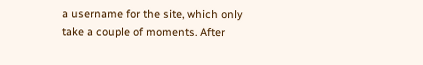a username for the site, which only take a couple of moments. After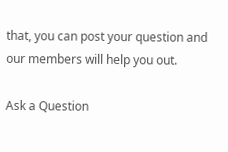that, you can post your question and our members will help you out.

Ask a Question